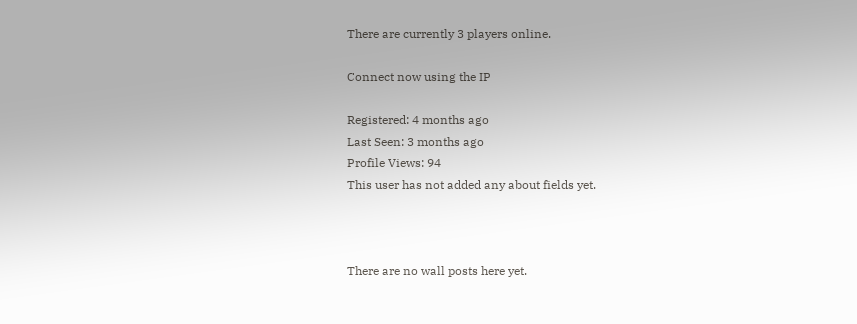There are currently 3 players online.

Connect now using the IP

Registered: 4 months ago
Last Seen: 3 months ago
Profile Views: 94
This user has not added any about fields yet.



There are no wall posts here yet.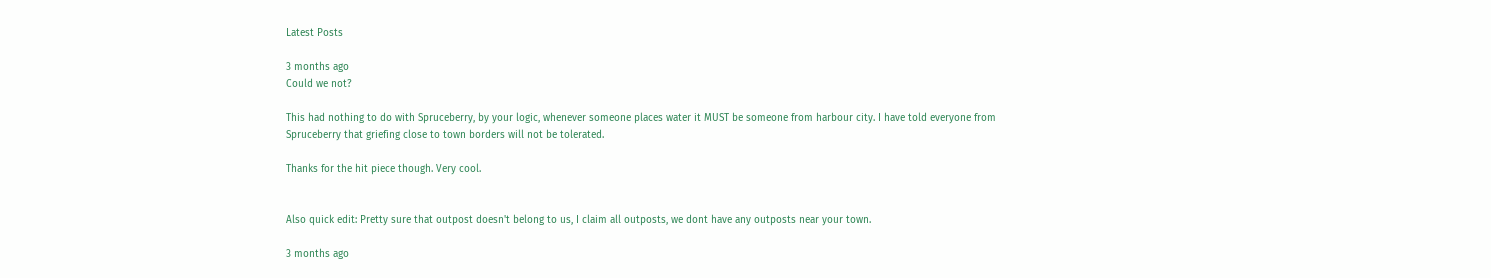Latest Posts

3 months ago
Could we not?

This had nothing to do with Spruceberry, by your logic, whenever someone places water it MUST be someone from harbour city. I have told everyone from Spruceberry that griefing close to town borders will not be tolerated.

Thanks for the hit piece though. Very cool.


Also quick edit: Pretty sure that outpost doesn't belong to us, I claim all outposts, we dont have any outposts near your town.

3 months ago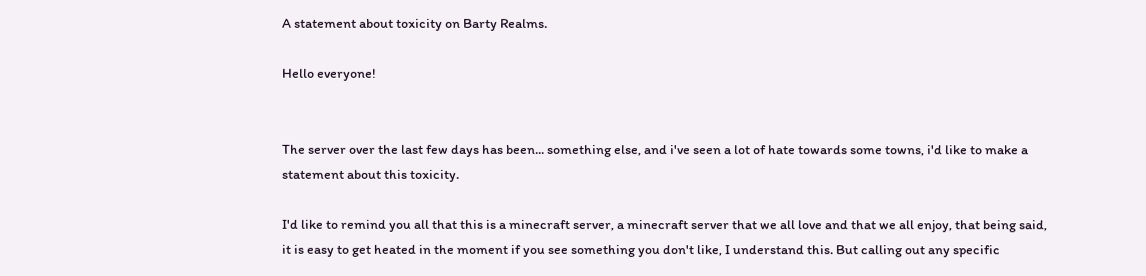A statement about toxicity on Barty Realms.

Hello everyone!


The server over the last few days has been... something else, and i've seen a lot of hate towards some towns, i'd like to make a statement about this toxicity.

I'd like to remind you all that this is a minecraft server, a minecraft server that we all love and that we all enjoy, that being said, it is easy to get heated in the moment if you see something you don't like, I understand this. But calling out any specific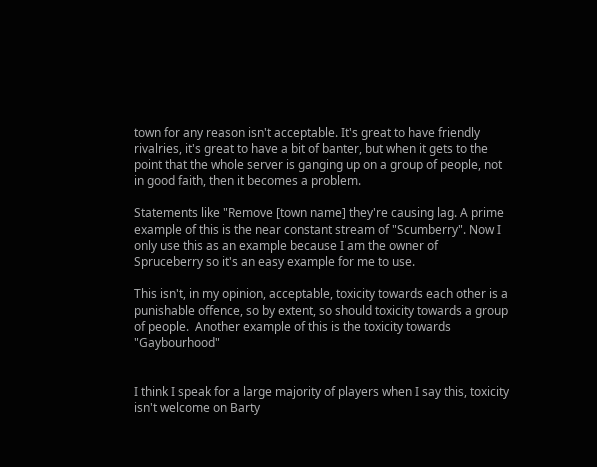town for any reason isn't acceptable. It's great to have friendly rivalries, it's great to have a bit of banter, but when it gets to the point that the whole server is ganging up on a group of people, not in good faith, then it becomes a problem.

Statements like "Remove [town name] they're causing lag. A prime example of this is the near constant stream of "Scumberry". Now I only use this as an example because I am the owner of Spruceberry so it's an easy example for me to use.

This isn't, in my opinion, acceptable, toxicity towards each other is a punishable offence, so by extent, so should toxicity towards a group of people.  Another example of this is the toxicity towards "Gaybourhood"


I think I speak for a large majority of players when I say this, toxicity isn't welcome on Barty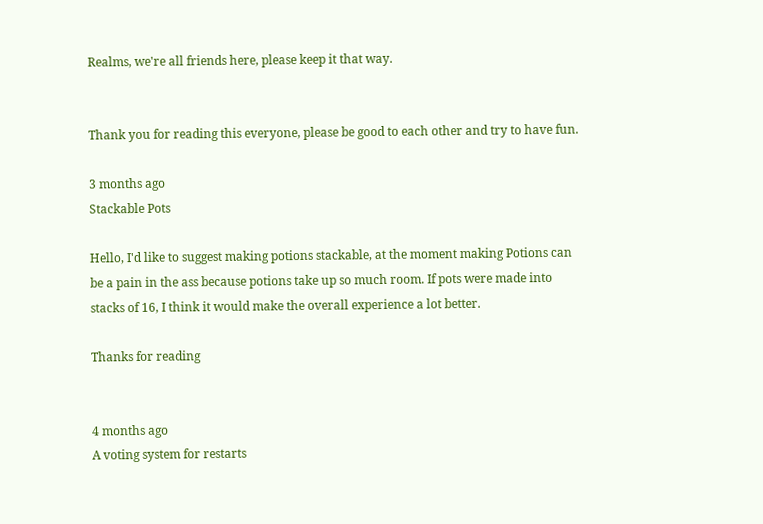Realms, we're all friends here, please keep it that way.


Thank you for reading this everyone, please be good to each other and try to have fun.

3 months ago
Stackable Pots

Hello, I'd like to suggest making potions stackable, at the moment making Potions can be a pain in the ass because potions take up so much room. If pots were made into stacks of 16, I think it would make the overall experience a lot better.

Thanks for reading


4 months ago
A voting system for restarts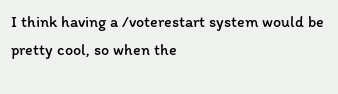I think having a /voterestart system would be pretty cool, so when the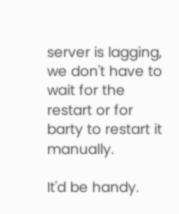server is lagging, we don't have to wait for the restart or for barty to restart it manually.

It'd be handy.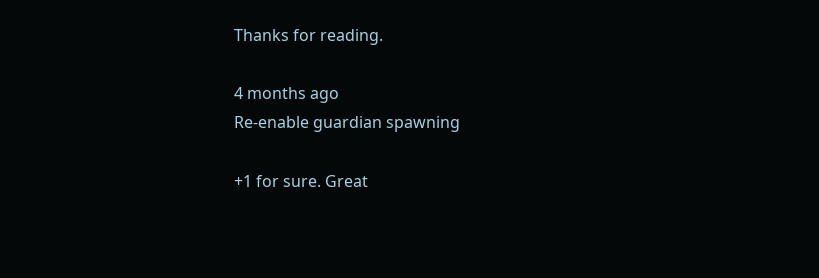Thanks for reading.

4 months ago
Re-enable guardian spawning

+1 for sure. Great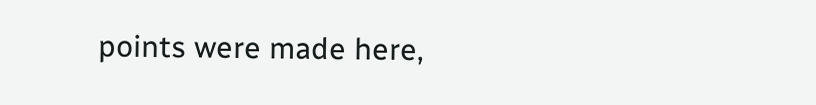points were made here,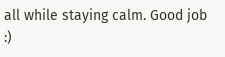all while staying calm. Good job :)